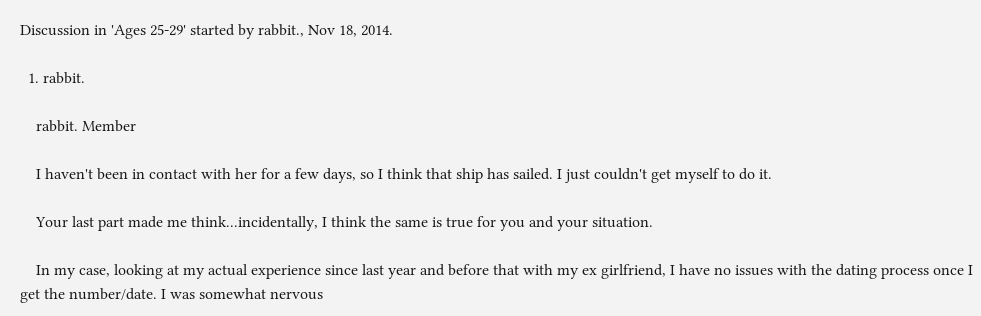Discussion in 'Ages 25-29' started by rabbit., Nov 18, 2014.

  1. rabbit.

    rabbit. Member

    I haven't been in contact with her for a few days, so I think that ship has sailed. I just couldn't get myself to do it.

    Your last part made me think...incidentally, I think the same is true for you and your situation.

    In my case, looking at my actual experience since last year and before that with my ex girlfriend, I have no issues with the dating process once I get the number/date. I was somewhat nervous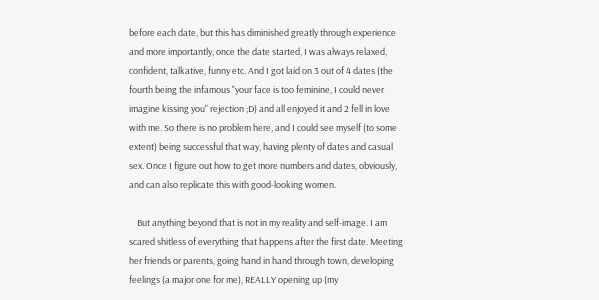before each date, but this has diminished greatly through experience and more importantly, once the date started, I was always relaxed, confident, talkative, funny etc. And I got laid on 3 out of 4 dates (the fourth being the infamous "your face is too feminine, I could never imagine kissing you" rejection ;D) and all enjoyed it and 2 fell in love with me. So there is no problem here, and I could see myself (to some extent) being successful that way, having plenty of dates and casual sex. Once I figure out how to get more numbers and dates, obviously, and can also replicate this with good-looking women.

    But anything beyond that is not in my reality and self-image. I am scared shitless of everything that happens after the first date. Meeting her friends or parents, going hand in hand through town, developing feelings (a major one for me), REALLY opening up (my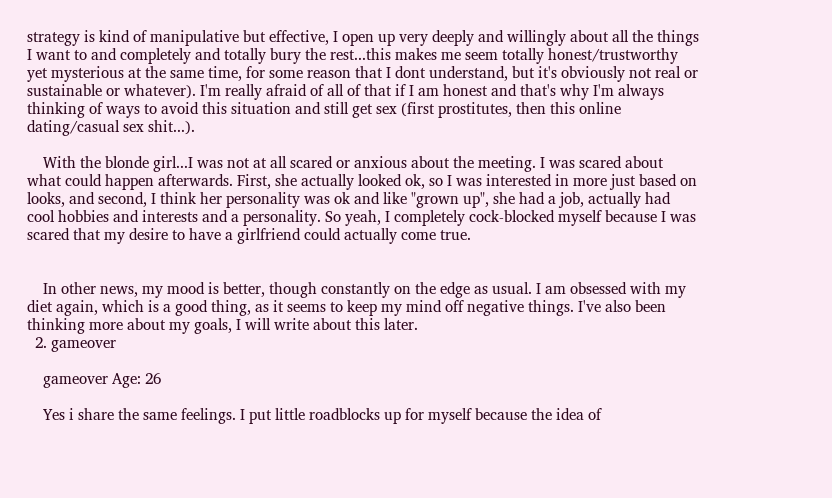strategy is kind of manipulative but effective, I open up very deeply and willingly about all the things I want to and completely and totally bury the rest...this makes me seem totally honest/trustworthy yet mysterious at the same time, for some reason that I dont understand, but it's obviously not real or sustainable or whatever). I'm really afraid of all of that if I am honest and that's why I'm always thinking of ways to avoid this situation and still get sex (first prostitutes, then this online dating/casual sex shit...).

    With the blonde girl...I was not at all scared or anxious about the meeting. I was scared about what could happen afterwards. First, she actually looked ok, so I was interested in more just based on looks, and second, I think her personality was ok and like "grown up", she had a job, actually had cool hobbies and interests and a personality. So yeah, I completely cock-blocked myself because I was scared that my desire to have a girlfriend could actually come true.


    In other news, my mood is better, though constantly on the edge as usual. I am obsessed with my diet again, which is a good thing, as it seems to keep my mind off negative things. I've also been thinking more about my goals, I will write about this later.
  2. gameover

    gameover Age: 26

    Yes i share the same feelings. I put little roadblocks up for myself because the idea of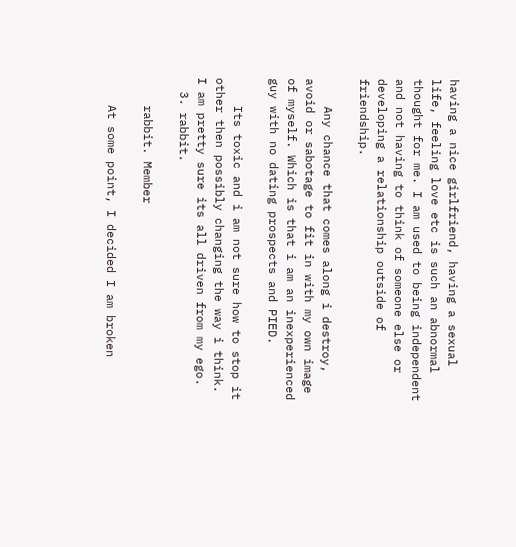having a nice girlfriend, having a sexual life, feeling love etc is such an abnormal thought for me. I am used to being independent and not having to think of someone else or developing a relationship outside of friendship.

    Any chance that comes along i destroy, avoid or sabotage to fit in with my own image of myself. Which is that i am an inexperienced guy with no dating prospects and PIED.

    Its toxic and i am not sure how to stop it other then possibly changing the way i think. I am pretty sure its all driven from my ego.
  3. rabbit.

    rabbit. Member

    At some point, I decided I am broken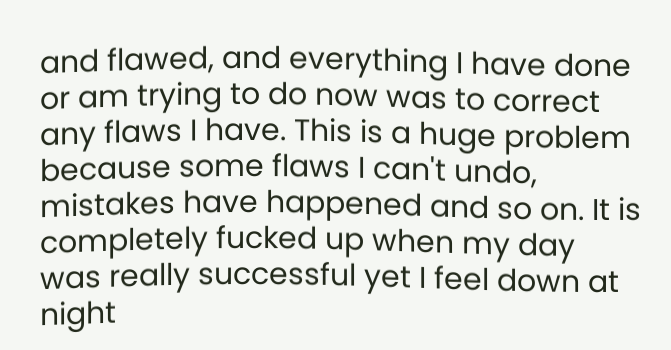and flawed, and everything I have done or am trying to do now was to correct any flaws I have. This is a huge problem because some flaws I can't undo, mistakes have happened and so on. It is completely fucked up when my day was really successful yet I feel down at night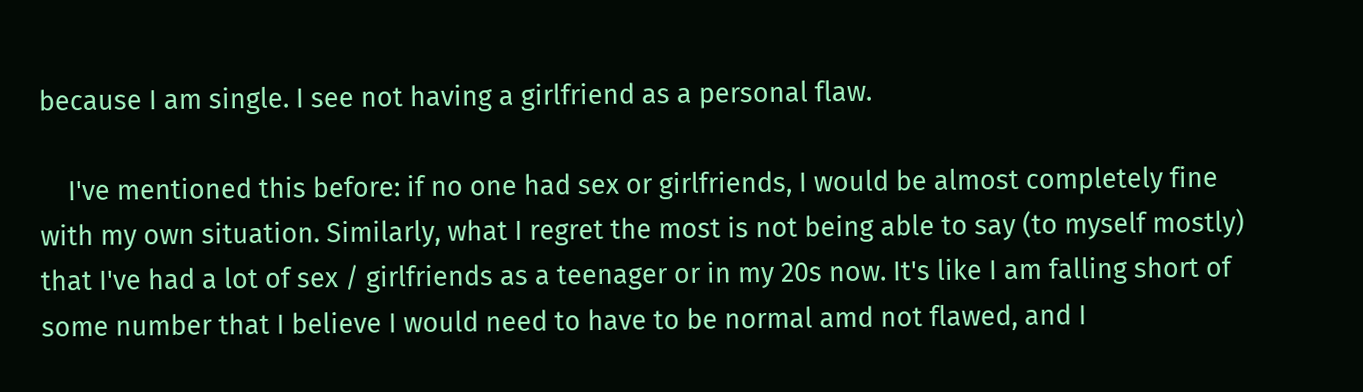because I am single. I see not having a girlfriend as a personal flaw.

    I've mentioned this before: if no one had sex or girlfriends, I would be almost completely fine with my own situation. Similarly, what I regret the most is not being able to say (to myself mostly) that I've had a lot of sex / girlfriends as a teenager or in my 20s now. It's like I am falling short of some number that I believe I would need to have to be normal amd not flawed, and I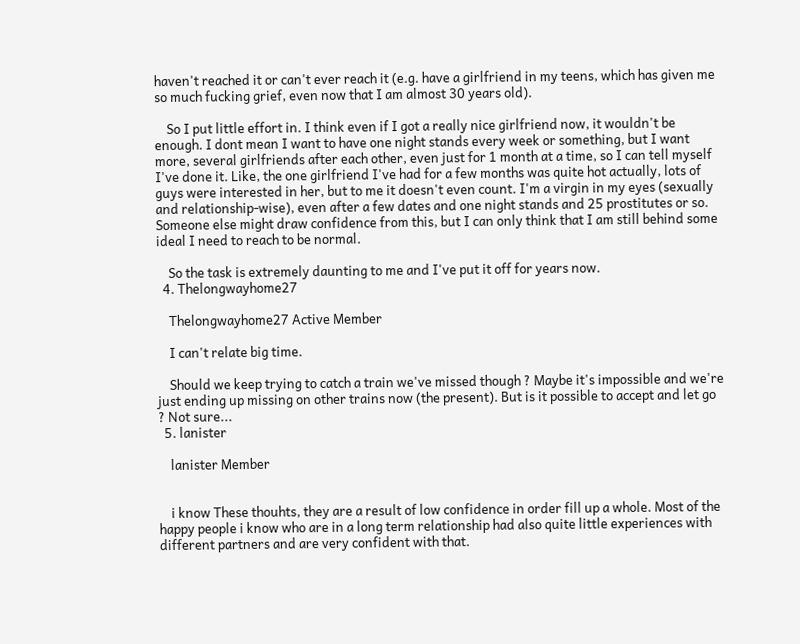haven't reached it or can't ever reach it (e.g. have a girlfriend in my teens, which has given me so much fucking grief, even now that I am almost 30 years old).

    So I put little effort in. I think even if I got a really nice girlfriend now, it wouldn't be enough. I dont mean I want to have one night stands every week or something, but I want more, several girlfriends after each other, even just for 1 month at a time, so I can tell myself I've done it. Like, the one girlfriend I've had for a few months was quite hot actually, lots of guys were interested in her, but to me it doesn't even count. I'm a virgin in my eyes (sexually and relationship-wise), even after a few dates and one night stands and 25 prostitutes or so. Someone else might draw confidence from this, but I can only think that I am still behind some ideal I need to reach to be normal.

    So the task is extremely daunting to me and I've put it off for years now.
  4. Thelongwayhome27

    Thelongwayhome27 Active Member

    I can't relate big time.

    Should we keep trying to catch a train we've missed though ? Maybe it's impossible and we're just ending up missing on other trains now (the present). But is it possible to accept and let go ? Not sure...
  5. lanister

    lanister Member


    i know These thouhts, they are a result of low confidence in order fill up a whole. Most of the happy people i know who are in a long term relationship had also quite little experiences with different partners and are very confident with that.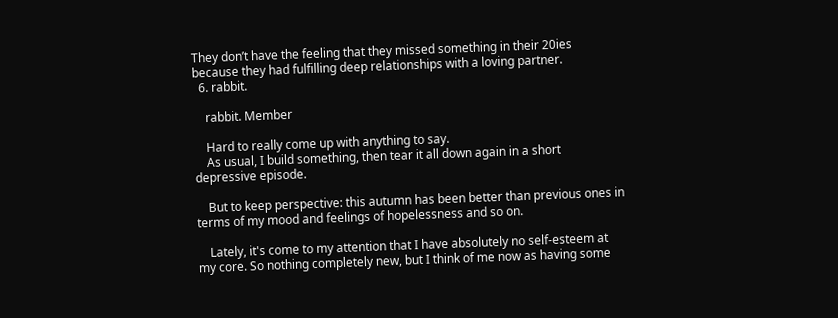They don’t have the feeling that they missed something in their 20ies because they had fulfilling deep relationships with a loving partner.
  6. rabbit.

    rabbit. Member

    Hard to really come up with anything to say.
    As usual, I build something, then tear it all down again in a short depressive episode.

    But to keep perspective: this autumn has been better than previous ones in terms of my mood and feelings of hopelessness and so on.

    Lately, it's come to my attention that I have absolutely no self-esteem at my core. So nothing completely new, but I think of me now as having some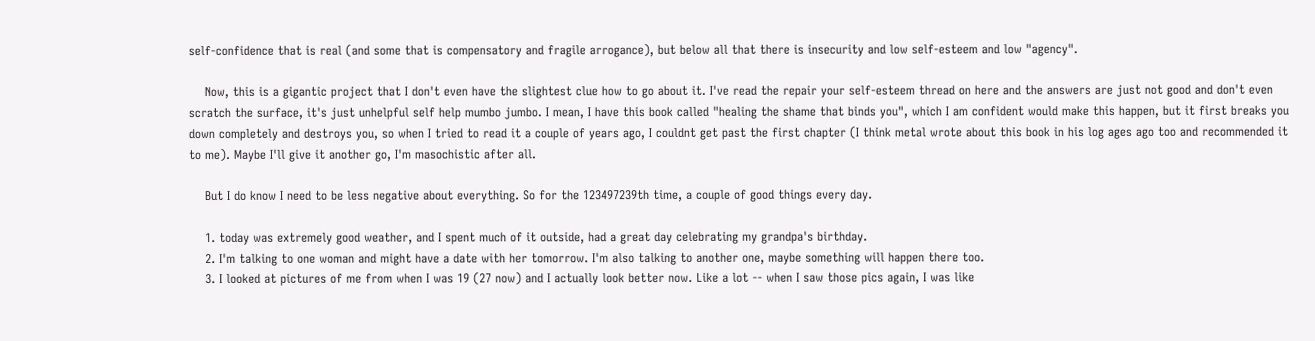self-confidence that is real (and some that is compensatory and fragile arrogance), but below all that there is insecurity and low self-esteem and low "agency".

    Now, this is a gigantic project that I don't even have the slightest clue how to go about it. I've read the repair your self-esteem thread on here and the answers are just not good and don't even scratch the surface, it's just unhelpful self help mumbo jumbo. I mean, I have this book called "healing the shame that binds you", which I am confident would make this happen, but it first breaks you down completely and destroys you, so when I tried to read it a couple of years ago, I couldnt get past the first chapter (I think metal wrote about this book in his log ages ago too and recommended it to me). Maybe I'll give it another go, I'm masochistic after all.

    But I do know I need to be less negative about everything. So for the 123497239th time, a couple of good things every day.

    1. today was extremely good weather, and I spent much of it outside, had a great day celebrating my grandpa's birthday.
    2. I'm talking to one woman and might have a date with her tomorrow. I'm also talking to another one, maybe something will happen there too.
    3. I looked at pictures of me from when I was 19 (27 now) and I actually look better now. Like a lot -- when I saw those pics again, I was like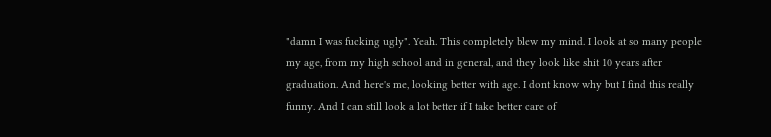"damn I was fucking ugly". Yeah. This completely blew my mind. I look at so many people my age, from my high school and in general, and they look like shit 10 years after graduation. And here's me, looking better with age. I dont know why but I find this really funny. And I can still look a lot better if I take better care of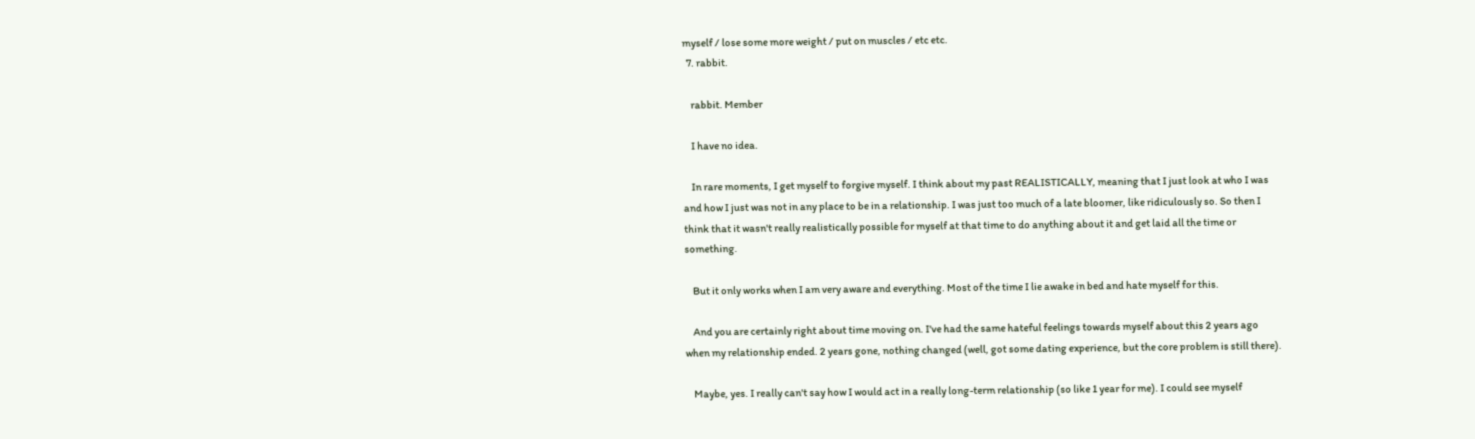myself / lose some more weight / put on muscles / etc etc.
  7. rabbit.

    rabbit. Member

    I have no idea.

    In rare moments, I get myself to forgive myself. I think about my past REALISTICALLY, meaning that I just look at who I was and how I just was not in any place to be in a relationship. I was just too much of a late bloomer, like ridiculously so. So then I think that it wasn't really realistically possible for myself at that time to do anything about it and get laid all the time or something.

    But it only works when I am very aware and everything. Most of the time I lie awake in bed and hate myself for this.

    And you are certainly right about time moving on. I've had the same hateful feelings towards myself about this 2 years ago when my relationship ended. 2 years gone, nothing changed (well, got some dating experience, but the core problem is still there).

    Maybe, yes. I really can't say how I would act in a really long-term relationship (so like 1 year for me). I could see myself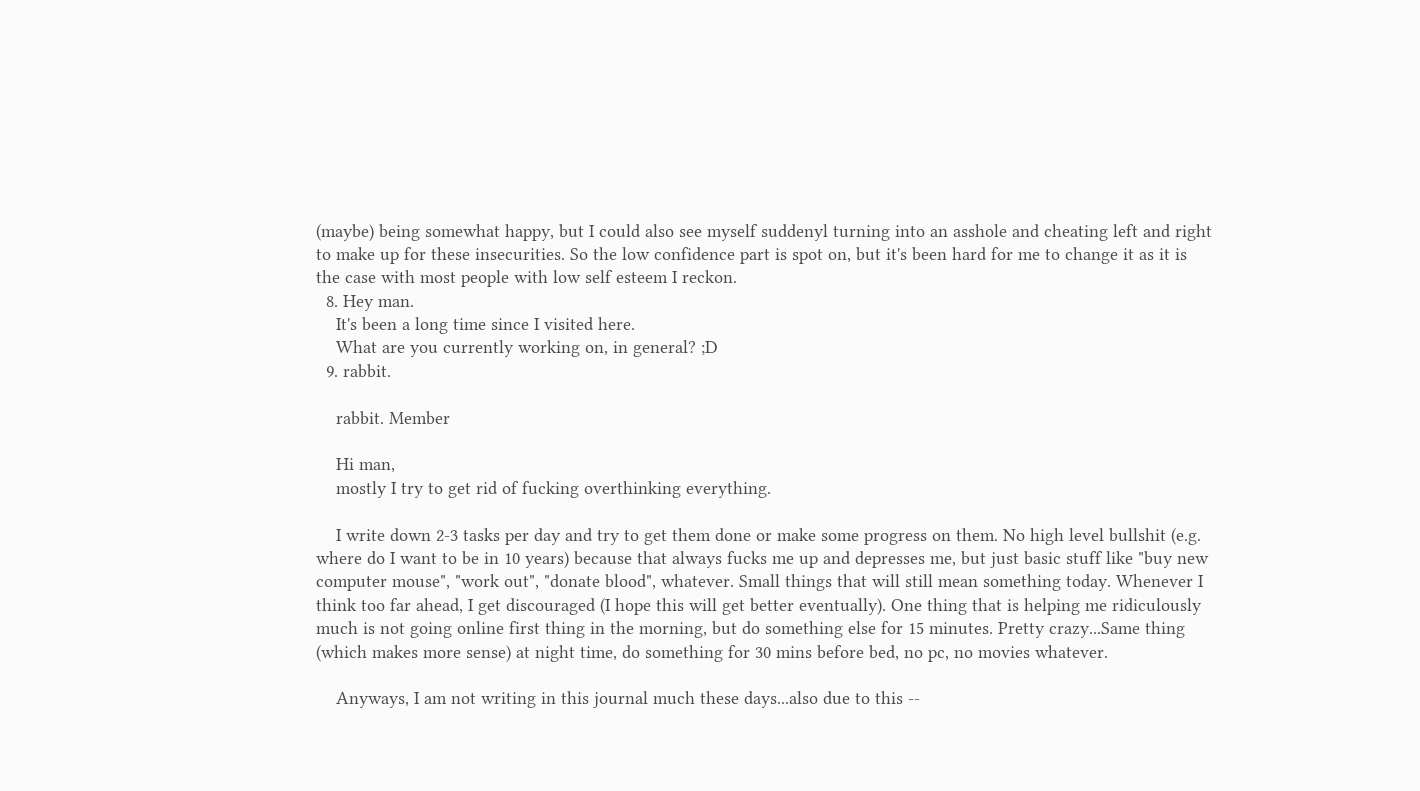(maybe) being somewhat happy, but I could also see myself suddenyl turning into an asshole and cheating left and right to make up for these insecurities. So the low confidence part is spot on, but it's been hard for me to change it as it is the case with most people with low self esteem I reckon.
  8. Hey man.
    It's been a long time since I visited here.
    What are you currently working on, in general? ;D
  9. rabbit.

    rabbit. Member

    Hi man,
    mostly I try to get rid of fucking overthinking everything.

    I write down 2-3 tasks per day and try to get them done or make some progress on them. No high level bullshit (e.g. where do I want to be in 10 years) because that always fucks me up and depresses me, but just basic stuff like "buy new computer mouse", "work out", "donate blood", whatever. Small things that will still mean something today. Whenever I think too far ahead, I get discouraged (I hope this will get better eventually). One thing that is helping me ridiculously much is not going online first thing in the morning, but do something else for 15 minutes. Pretty crazy...Same thing (which makes more sense) at night time, do something for 30 mins before bed, no pc, no movies whatever.

    Anyways, I am not writing in this journal much these days...also due to this --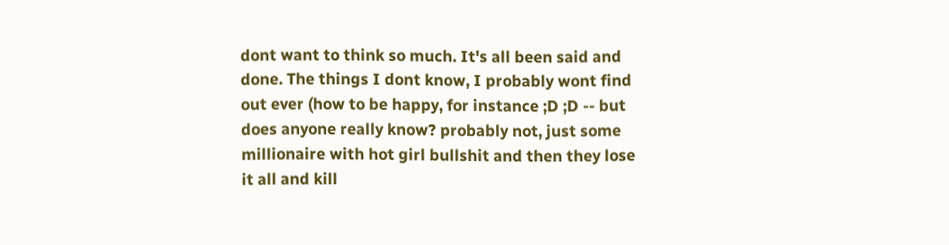dont want to think so much. It's all been said and done. The things I dont know, I probably wont find out ever (how to be happy, for instance ;D ;D -- but does anyone really know? probably not, just some millionaire with hot girl bullshit and then they lose it all and kill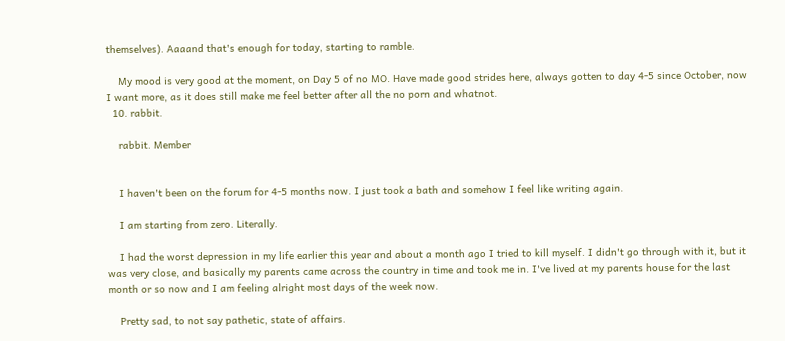themselves). Aaaand that's enough for today, starting to ramble.

    My mood is very good at the moment, on Day 5 of no MO. Have made good strides here, always gotten to day 4-5 since October, now I want more, as it does still make me feel better after all the no porn and whatnot.
  10. rabbit.

    rabbit. Member


    I haven't been on the forum for 4-5 months now. I just took a bath and somehow I feel like writing again.

    I am starting from zero. Literally.

    I had the worst depression in my life earlier this year and about a month ago I tried to kill myself. I didn't go through with it, but it was very close, and basically my parents came across the country in time and took me in. I've lived at my parents house for the last month or so now and I am feeling alright most days of the week now.

    Pretty sad, to not say pathetic, state of affairs.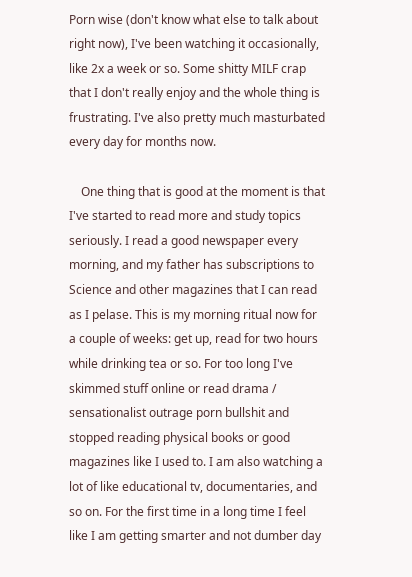Porn wise (don't know what else to talk about right now), I've been watching it occasionally, like 2x a week or so. Some shitty MILF crap that I don't really enjoy and the whole thing is frustrating. I've also pretty much masturbated every day for months now.

    One thing that is good at the moment is that I've started to read more and study topics seriously. I read a good newspaper every morning, and my father has subscriptions to Science and other magazines that I can read as I pelase. This is my morning ritual now for a couple of weeks: get up, read for two hours while drinking tea or so. For too long I've skimmed stuff online or read drama / sensationalist outrage porn bullshit and stopped reading physical books or good magazines like I used to. I am also watching a lot of like educational tv, documentaries, and so on. For the first time in a long time I feel like I am getting smarter and not dumber day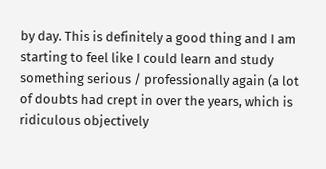by day. This is definitely a good thing and I am starting to feel like I could learn and study something serious / professionally again (a lot of doubts had crept in over the years, which is ridiculous objectively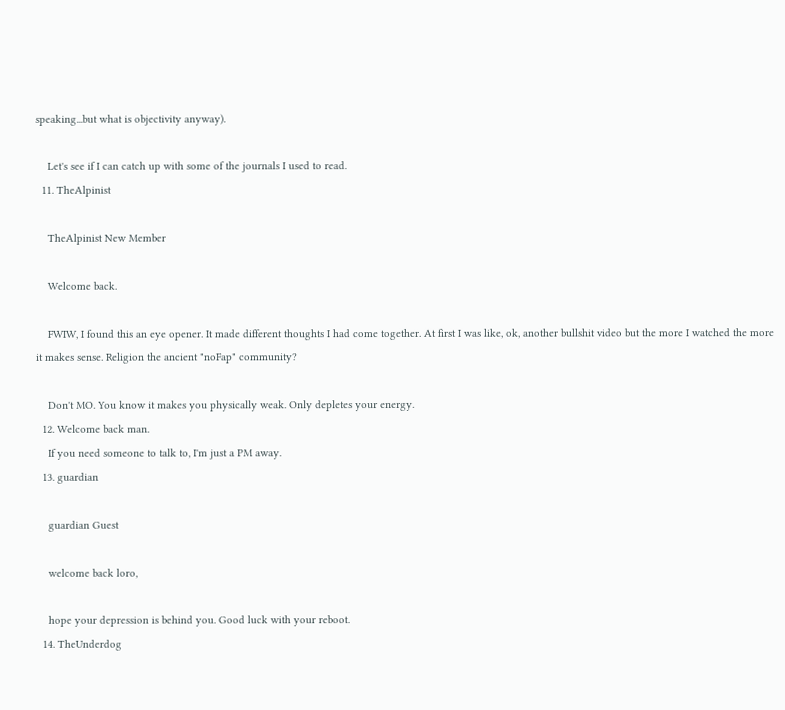speaking...but what is objectivity anyway).

    Let's see if I can catch up with some of the journals I used to read.
  11. TheAlpinist

    TheAlpinist New Member

    Welcome back.

    FWIW, I found this an eye opener. It made different thoughts I had come together. At first I was like, ok, another bullshit video but the more I watched the more it makes sense. Religion the ancient "noFap" community?

    Don't MO. You know it makes you physically weak. Only depletes your energy.
  12. Welcome back man.
    If you need someone to talk to, I'm just a PM away.
  13. guardian

    guardian Guest

    welcome back loro,

    hope your depression is behind you. Good luck with your reboot.
  14. TheUnderdog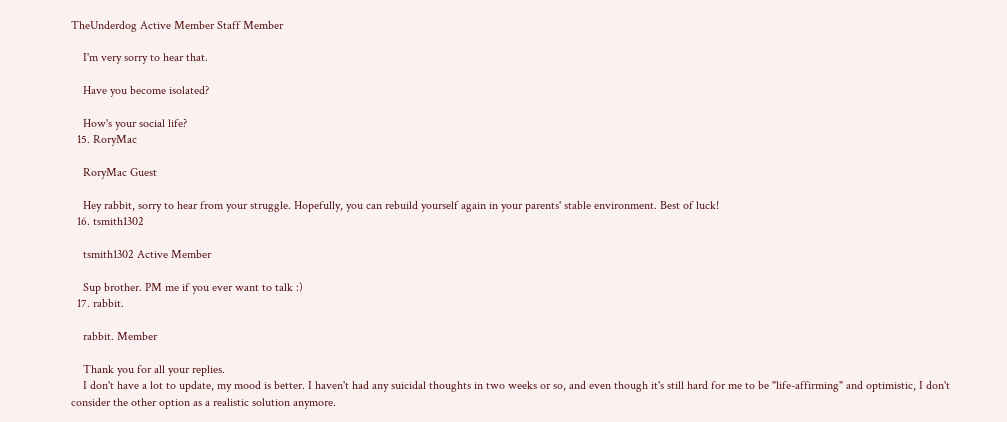TheUnderdog Active Member Staff Member

    I'm very sorry to hear that.

    Have you become isolated?

    How's your social life?
  15. RoryMac

    RoryMac Guest

    Hey rabbit, sorry to hear from your struggle. Hopefully, you can rebuild yourself again in your parents' stable environment. Best of luck!
  16. tsmith1302

    tsmith1302 Active Member

    Sup brother. PM me if you ever want to talk :)
  17. rabbit.

    rabbit. Member

    Thank you for all your replies.
    I don't have a lot to update, my mood is better. I haven't had any suicidal thoughts in two weeks or so, and even though it's still hard for me to be "life-affirming" and optimistic, I don't consider the other option as a realistic solution anymore.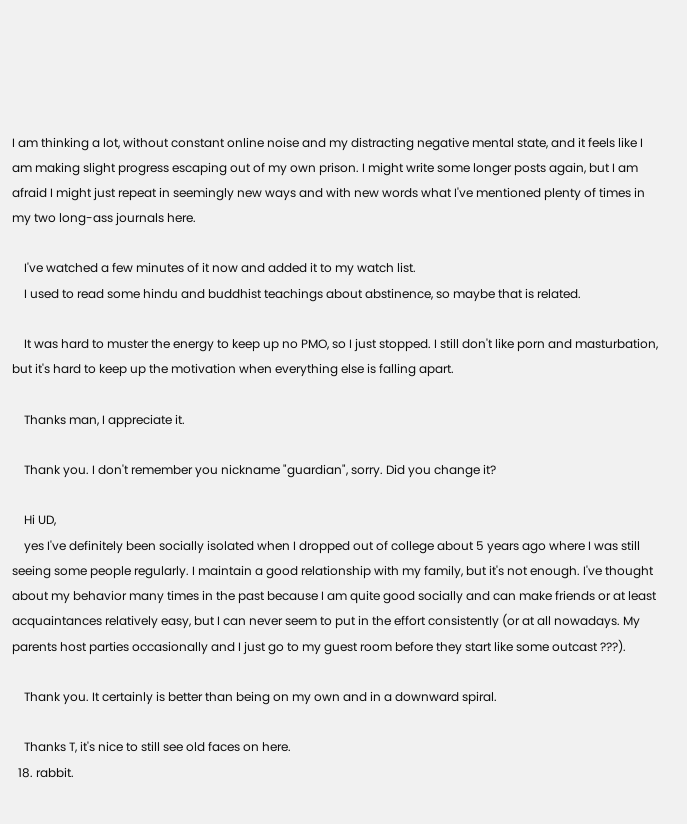I am thinking a lot, without constant online noise and my distracting negative mental state, and it feels like I am making slight progress escaping out of my own prison. I might write some longer posts again, but I am afraid I might just repeat in seemingly new ways and with new words what I've mentioned plenty of times in my two long-ass journals here.

    I've watched a few minutes of it now and added it to my watch list.
    I used to read some hindu and buddhist teachings about abstinence, so maybe that is related.

    It was hard to muster the energy to keep up no PMO, so I just stopped. I still don't like porn and masturbation, but it's hard to keep up the motivation when everything else is falling apart.

    Thanks man, I appreciate it.

    Thank you. I don't remember you nickname "guardian", sorry. Did you change it?

    Hi UD,
    yes I've definitely been socially isolated when I dropped out of college about 5 years ago where I was still seeing some people regularly. I maintain a good relationship with my family, but it's not enough. I've thought about my behavior many times in the past because I am quite good socially and can make friends or at least acquaintances relatively easy, but I can never seem to put in the effort consistently (or at all nowadays. My parents host parties occasionally and I just go to my guest room before they start like some outcast ???).

    Thank you. It certainly is better than being on my own and in a downward spiral.

    Thanks T, it's nice to still see old faces on here.
  18. rabbit.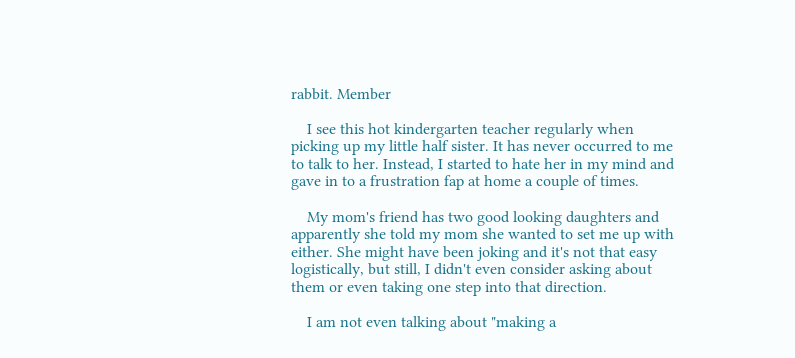rabbit. Member

    I see this hot kindergarten teacher regularly when picking up my little half sister. It has never occurred to me to talk to her. Instead, I started to hate her in my mind and gave in to a frustration fap at home a couple of times.

    My mom's friend has two good looking daughters and apparently she told my mom she wanted to set me up with either. She might have been joking and it's not that easy logistically, but still, I didn't even consider asking about them or even taking one step into that direction.

    I am not even talking about "making a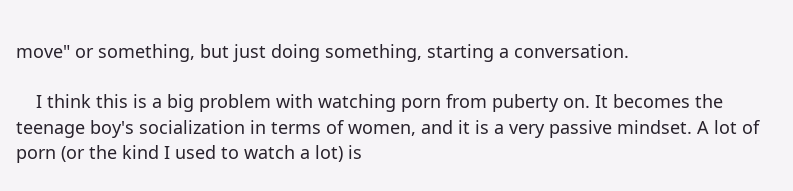move" or something, but just doing something, starting a conversation.

    I think this is a big problem with watching porn from puberty on. It becomes the teenage boy's socialization in terms of women, and it is a very passive mindset. A lot of porn (or the kind I used to watch a lot) is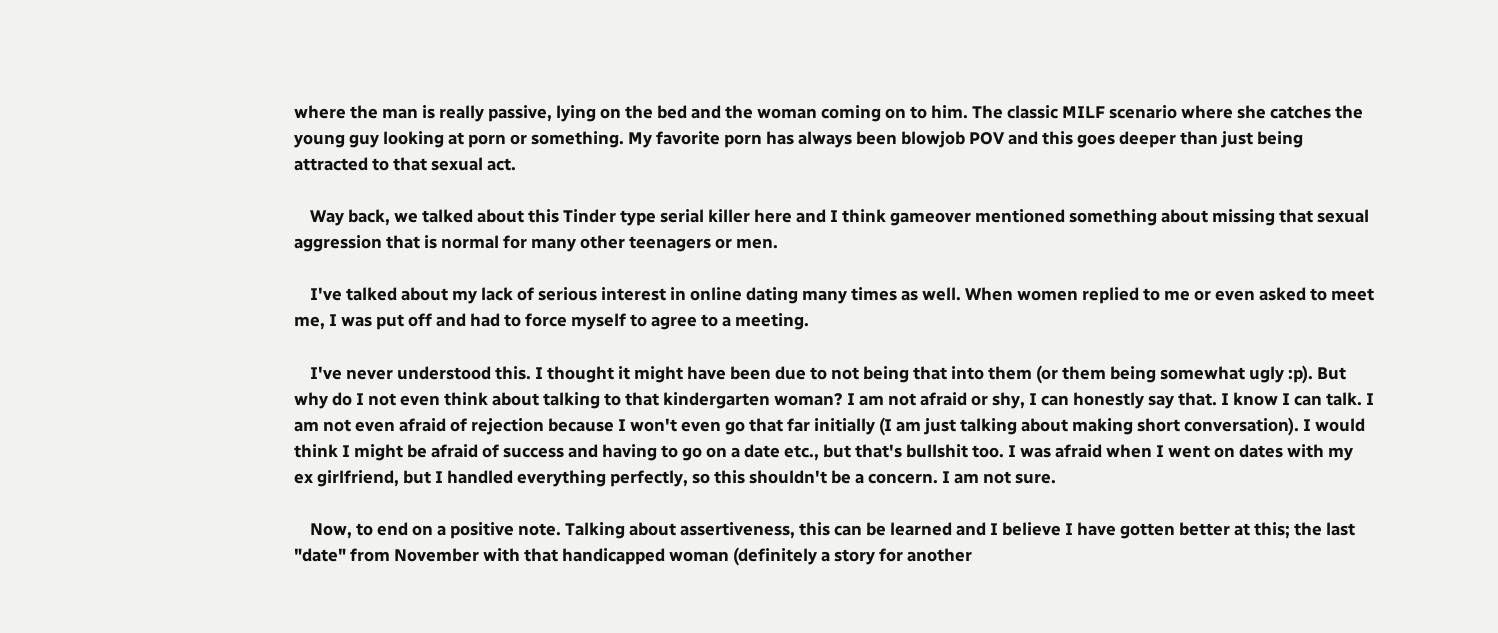where the man is really passive, lying on the bed and the woman coming on to him. The classic MILF scenario where she catches the young guy looking at porn or something. My favorite porn has always been blowjob POV and this goes deeper than just being attracted to that sexual act.

    Way back, we talked about this Tinder type serial killer here and I think gameover mentioned something about missing that sexual aggression that is normal for many other teenagers or men.

    I've talked about my lack of serious interest in online dating many times as well. When women replied to me or even asked to meet me, I was put off and had to force myself to agree to a meeting.

    I've never understood this. I thought it might have been due to not being that into them (or them being somewhat ugly :p). But why do I not even think about talking to that kindergarten woman? I am not afraid or shy, I can honestly say that. I know I can talk. I am not even afraid of rejection because I won't even go that far initially (I am just talking about making short conversation). I would think I might be afraid of success and having to go on a date etc., but that's bullshit too. I was afraid when I went on dates with my ex girlfriend, but I handled everything perfectly, so this shouldn't be a concern. I am not sure.

    Now, to end on a positive note. Talking about assertiveness, this can be learned and I believe I have gotten better at this; the last "date" from November with that handicapped woman (definitely a story for another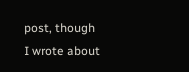post, though I wrote about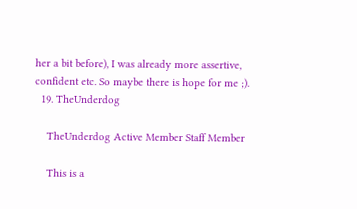her a bit before), I was already more assertive, confident etc. So maybe there is hope for me ;).
  19. TheUnderdog

    TheUnderdog Active Member Staff Member

    This is a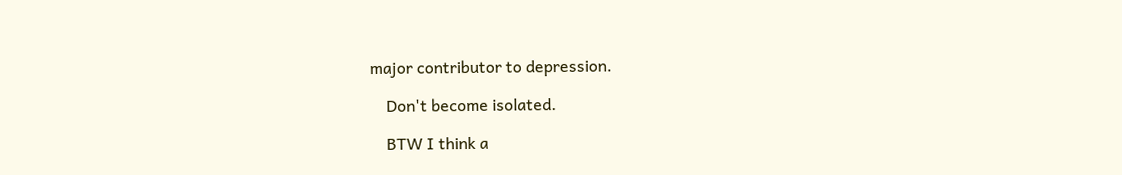major contributor to depression.

    Don't become isolated.

    BTW I think a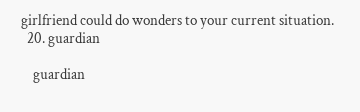girlfriend could do wonders to your current situation.
  20. guardian

    guardian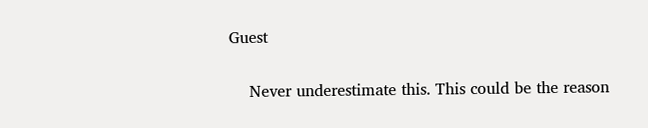Guest

    Never underestimate this. This could be the reason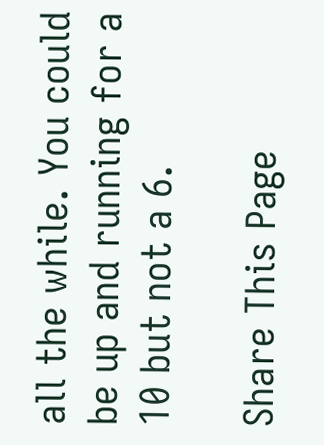all the while. You could be up and running for a 10 but not a 6.

Share This Page